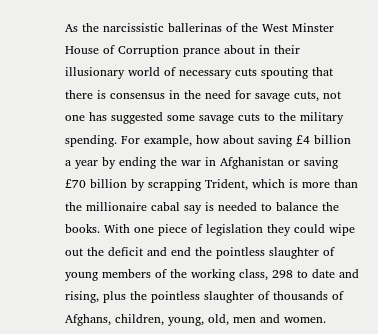As the narcissistic ballerinas of the West Minster House of Corruption prance about in their illusionary world of necessary cuts spouting that there is consensus in the need for savage cuts, not one has suggested some savage cuts to the military spending. For example, how about saving £4 billion a year by ending the war in Afghanistan or saving £70 billion by scrapping Trident, which is more than the millionaire cabal say is needed to balance the books. With one piece of legislation they could wipe out the deficit and end the pointless slaughter of young members of the working class, 298 to date and rising, plus the pointless slaughter of thousands of Afghans, children, young, old, men and women.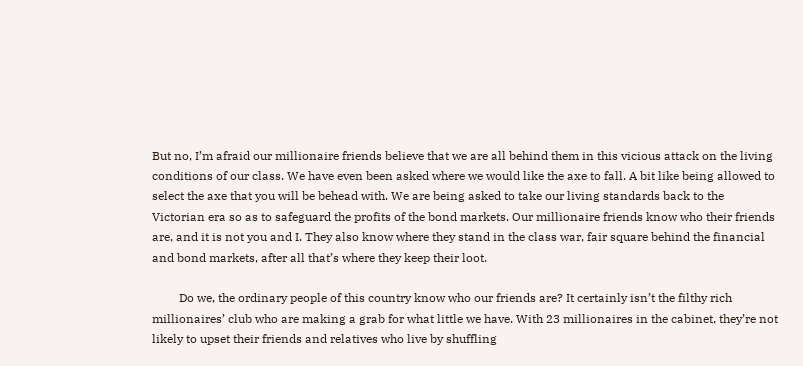But no, I’m afraid our millionaire friends believe that we are all behind them in this vicious attack on the living conditions of our class. We have even been asked where we would like the axe to fall. A bit like being allowed to select the axe that you will be behead with. We are being asked to take our living standards back to the Victorian era so as to safeguard the profits of the bond markets. Our millionaire friends know who their friends are, and it is not you and I. They also know where they stand in the class war, fair square behind the financial and bond markets, after all that’s where they keep their loot.

         Do we, the ordinary people of this country know who our friends are? It certainly isn’t the filthy rich millionaires’ club who are making a grab for what little we have. With 23 millionaires in the cabinet, they’re not likely to upset their friends and relatives who live by shuffling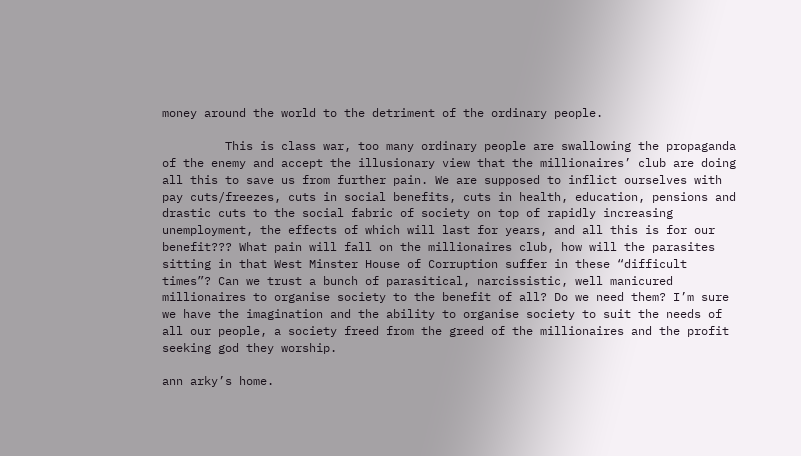money around the world to the detriment of the ordinary people.

         This is class war, too many ordinary people are swallowing the propaganda of the enemy and accept the illusionary view that the millionaires’ club are doing all this to save us from further pain. We are supposed to inflict ourselves with pay cuts/freezes, cuts in social benefits, cuts in health, education, pensions and drastic cuts to the social fabric of society on top of rapidly increasing unemployment, the effects of which will last for years, and all this is for our benefit??? What pain will fall on the millionaires club, how will the parasites sitting in that West Minster House of Corruption suffer in these “difficult times”? Can we trust a bunch of parasitical, narcissistic, well manicured millionaires to organise society to the benefit of all? Do we need them? I’m sure we have the imagination and the ability to organise society to suit the needs of all our people, a society freed from the greed of the millionaires and the profit seeking god they worship.

ann arky’s home.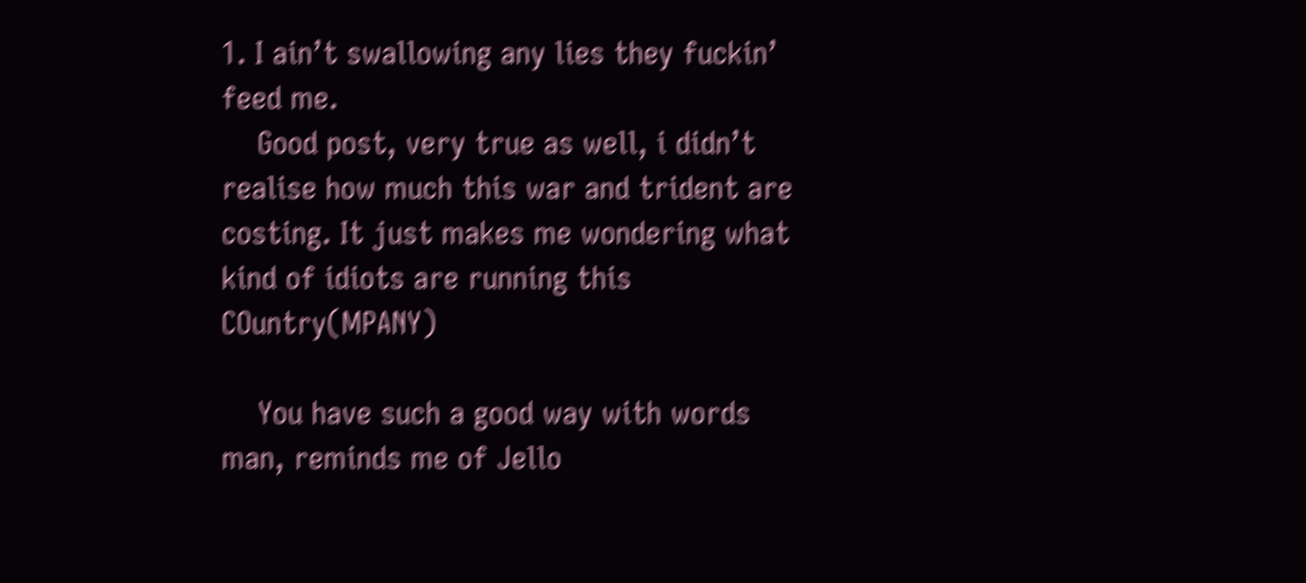1. I ain’t swallowing any lies they fuckin’ feed me.
    Good post, very true as well, i didn’t realise how much this war and trident are costing. It just makes me wondering what kind of idiots are running this COuntry(MPANY)

    You have such a good way with words man, reminds me of Jello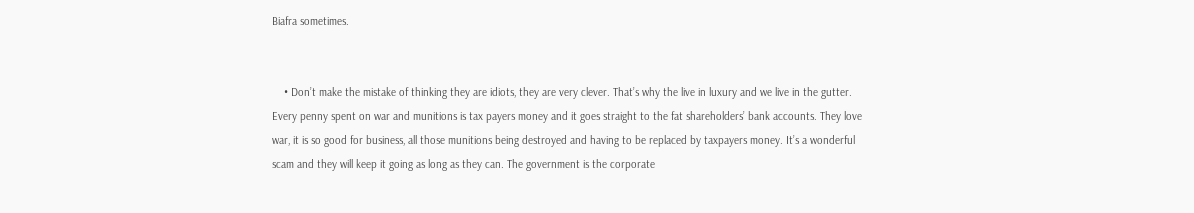Biafra sometimes.


    • Don’t make the mistake of thinking they are idiots, they are very clever. That’s why the live in luxury and we live in the gutter. Every penny spent on war and munitions is tax payers money and it goes straight to the fat shareholders’ bank accounts. They love war, it is so good for business, all those munitions being destroyed and having to be replaced by taxpayers money. It’s a wonderful scam and they will keep it going as long as they can. The government is the corporate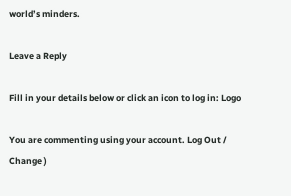world’s minders.

Leave a Reply

Fill in your details below or click an icon to log in: Logo

You are commenting using your account. Log Out /  Change )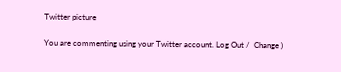Twitter picture

You are commenting using your Twitter account. Log Out /  Change )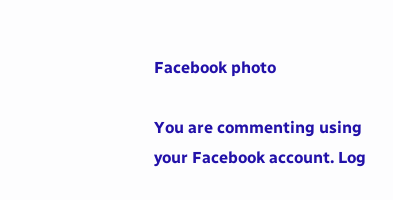Facebook photo

You are commenting using your Facebook account. Log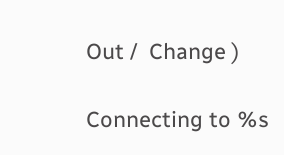Out /  Change )

Connecting to %s